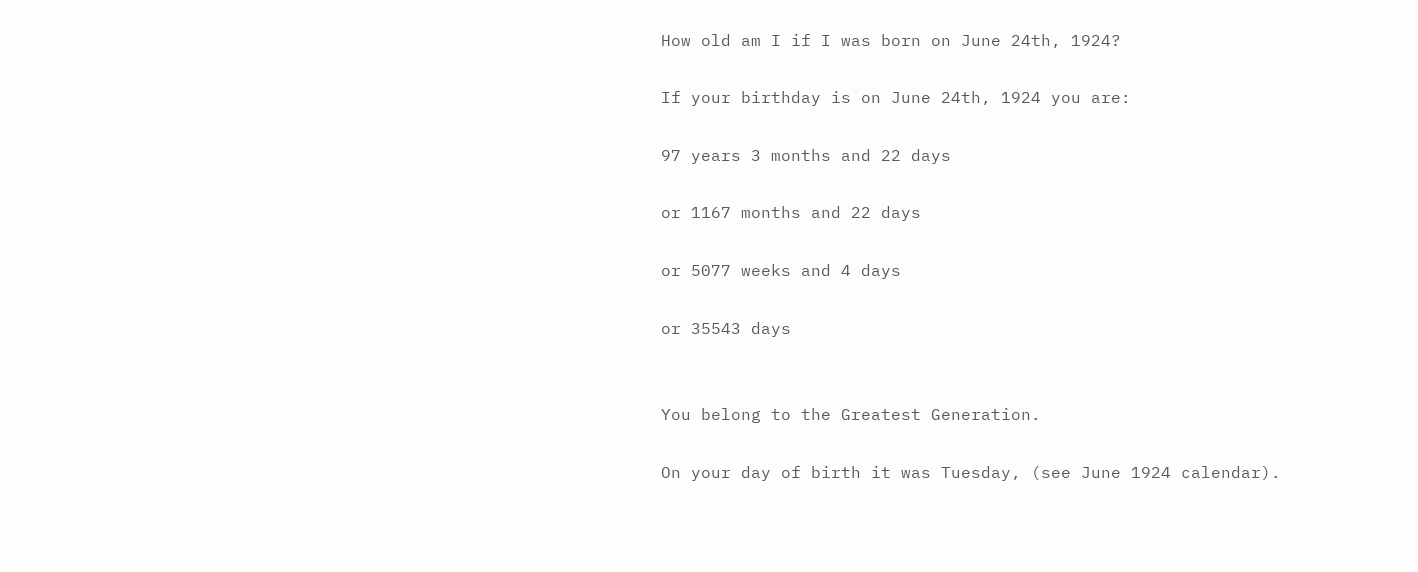How old am I if I was born on June 24th, 1924?

If your birthday is on June 24th, 1924 you are:

97 years 3 months and 22 days

or 1167 months and 22 days

or 5077 weeks and 4 days

or 35543 days


You belong to the Greatest Generation.

On your day of birth it was Tuesday, (see June 1924 calendar).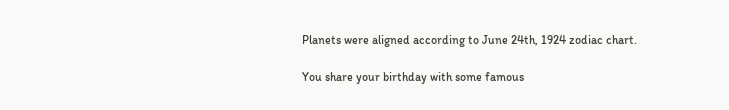Planets were aligned according to June 24th, 1924 zodiac chart.

You share your birthday with some famous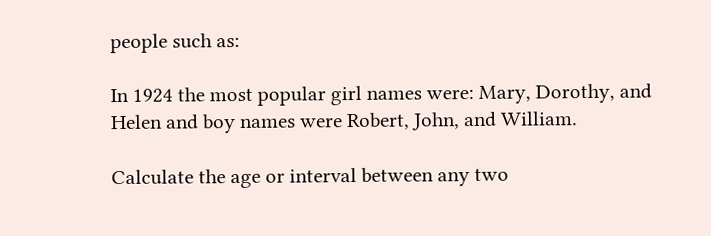people such as:

In 1924 the most popular girl names were: Mary, Dorothy, and Helen and boy names were Robert, John, and William.

Calculate the age or interval between any two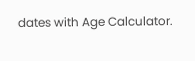dates with Age Calculator.